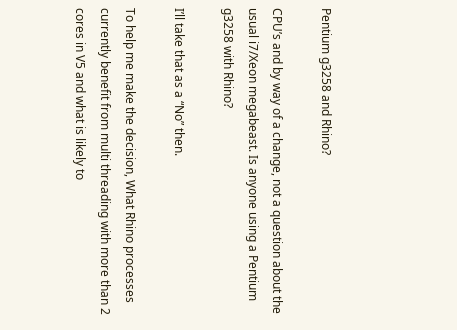Pentium g3258 and Rhino?

CPU’s and by way of a change, not a question about the usual i7/Xeon megabeast. Is anyone using a Pentium g3258 with Rhino?

I’ll take that as a “No” then.

To help me make the decision, What Rhino processes currently benefit from multi threading with more than 2 cores in V5 and what is likely to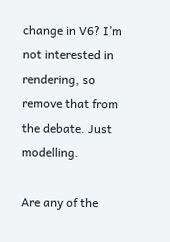change in V6? I’m not interested in rendering, so remove that from the debate. Just modelling.

Are any of the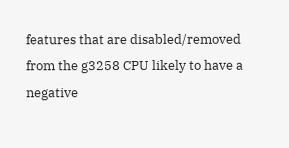features that are disabled/removed from the g3258 CPU likely to have a negative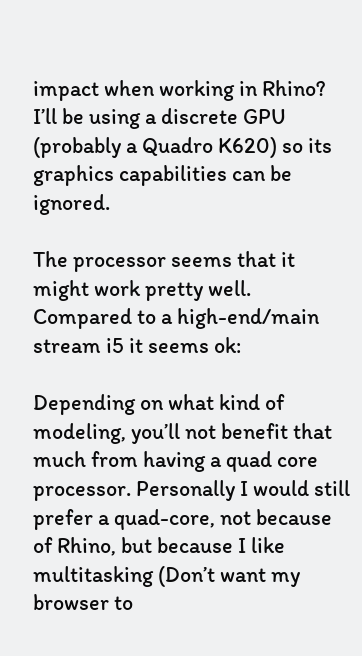impact when working in Rhino? I’ll be using a discrete GPU (probably a Quadro K620) so its graphics capabilities can be ignored.

The processor seems that it might work pretty well.
Compared to a high-end/main stream i5 it seems ok:

Depending on what kind of modeling, you’ll not benefit that much from having a quad core processor. Personally I would still prefer a quad-core, not because of Rhino, but because I like multitasking (Don’t want my browser to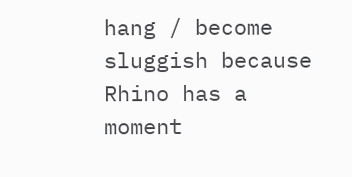hang / become sluggish because Rhino has a moment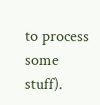to process some stuff).